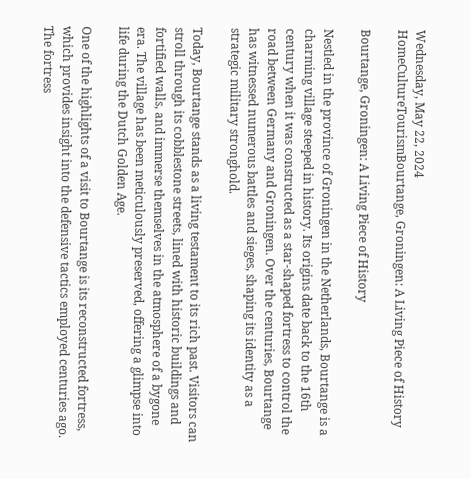Wednesday, May 22, 2024
HomeCultureTourismBourtange, Groningen: A Living Piece of History

Bourtange, Groningen: A Living Piece of History

Nestled in the province of Groningen in the Netherlands, Bourtange is a charming village steeped in history. Its origins date back to the 16th century when it was constructed as a star-shaped fortress to control the road between Germany and Groningen. Over the centuries, Bourtange has witnessed numerous battles and sieges, shaping its identity as a strategic military stronghold.

Today, Bourtange stands as a living testament to its rich past. Visitors can stroll through its cobblestone streets, lined with historic buildings and fortified walls, and immerse themselves in the atmosphere of a bygone era. The village has been meticulously preserved, offering a glimpse into life during the Dutch Golden Age.

One of the highlights of a visit to Bourtange is its reconstructed fortress, which provides insight into the defensive tactics employed centuries ago. The fortress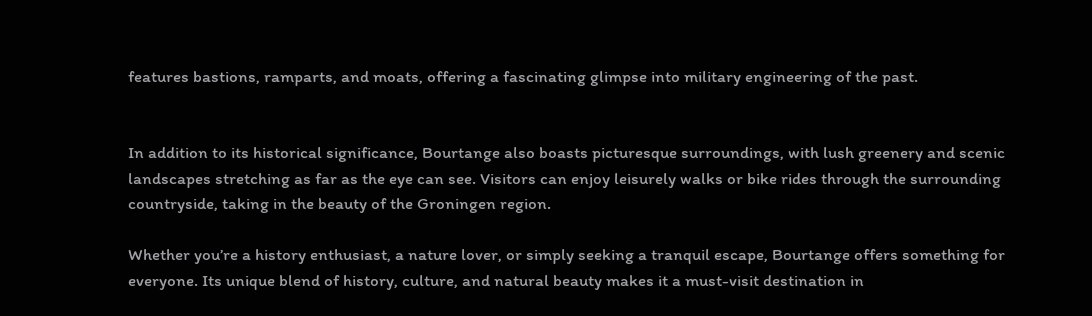features bastions, ramparts, and moats, offering a fascinating glimpse into military engineering of the past.


In addition to its historical significance, Bourtange also boasts picturesque surroundings, with lush greenery and scenic landscapes stretching as far as the eye can see. Visitors can enjoy leisurely walks or bike rides through the surrounding countryside, taking in the beauty of the Groningen region.

Whether you’re a history enthusiast, a nature lover, or simply seeking a tranquil escape, Bourtange offers something for everyone. Its unique blend of history, culture, and natural beauty makes it a must-visit destination in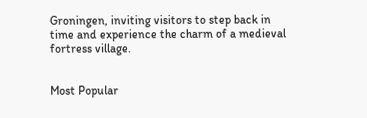Groningen, inviting visitors to step back in time and experience the charm of a medieval fortress village.


Most Popular